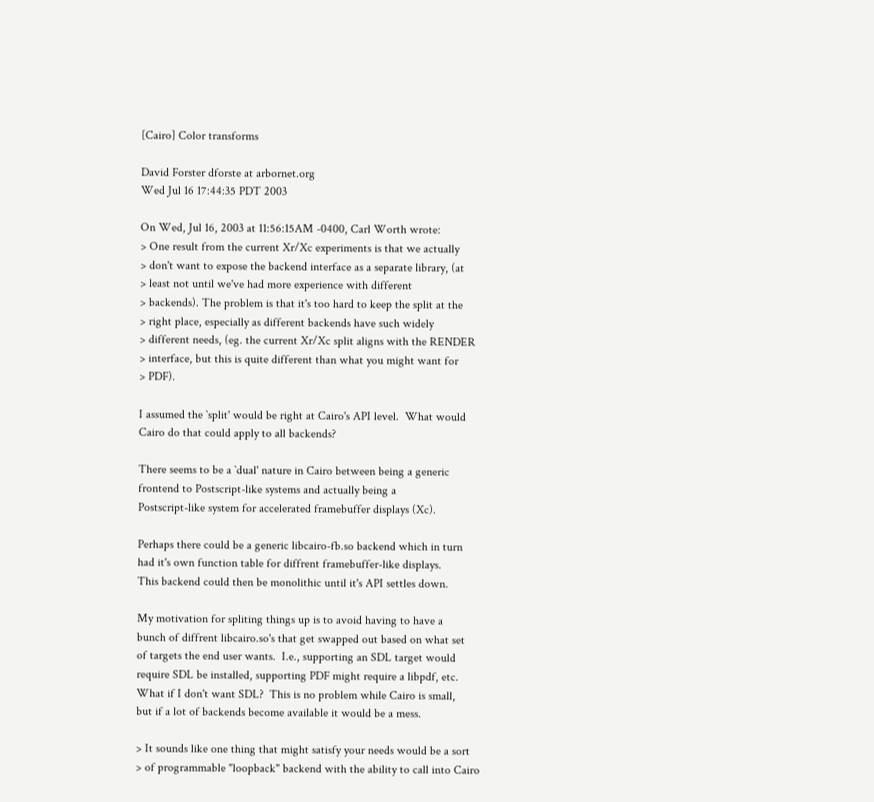[Cairo] Color transforms

David Forster dforste at arbornet.org
Wed Jul 16 17:44:35 PDT 2003

On Wed, Jul 16, 2003 at 11:56:15AM -0400, Carl Worth wrote:
> One result from the current Xr/Xc experiments is that we actually
> don't want to expose the backend interface as a separate library, (at
> least not until we've had more experience with different
> backends). The problem is that it's too hard to keep the split at the
> right place, especially as different backends have such widely
> different needs, (eg. the current Xr/Xc split aligns with the RENDER
> interface, but this is quite different than what you might want for
> PDF).

I assumed the `split' would be right at Cairo's API level.  What would
Cairo do that could apply to all backends?

There seems to be a `dual' nature in Cairo between being a generic
frontend to Postscript-like systems and actually being a
Postscript-like system for accelerated framebuffer displays (Xc).

Perhaps there could be a generic libcairo-fb.so backend which in turn
had it's own function table for diffrent framebuffer-like displays.
This backend could then be monolithic until it's API settles down.

My motivation for spliting things up is to avoid having to have a
bunch of diffrent libcairo.so's that get swapped out based on what set
of targets the end user wants.  I.e., supporting an SDL target would
require SDL be installed, supporting PDF might require a libpdf, etc.
What if I don't want SDL?  This is no problem while Cairo is small,
but if a lot of backends become available it would be a mess.

> It sounds like one thing that might satisfy your needs would be a sort
> of programmable "loopback" backend with the ability to call into Cairo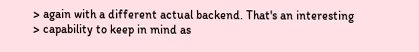> again with a different actual backend. That's an interesting
> capability to keep in mind as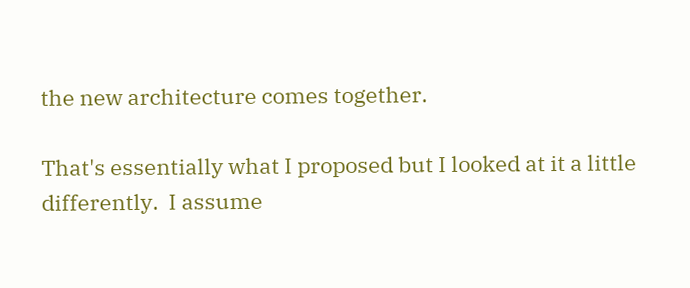the new architecture comes together.

That's essentially what I proposed but I looked at it a little
differently.  I assume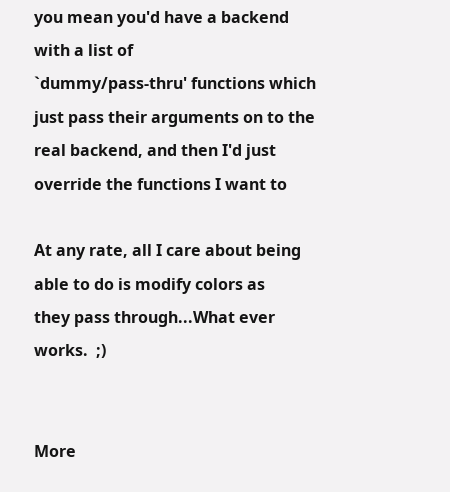you mean you'd have a backend with a list of
`dummy/pass-thru' functions which just pass their arguments on to the
real backend, and then I'd just override the functions I want to

At any rate, all I care about being able to do is modify colors as
they pass through...What ever works.  ;)


More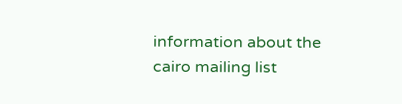information about the cairo mailing list